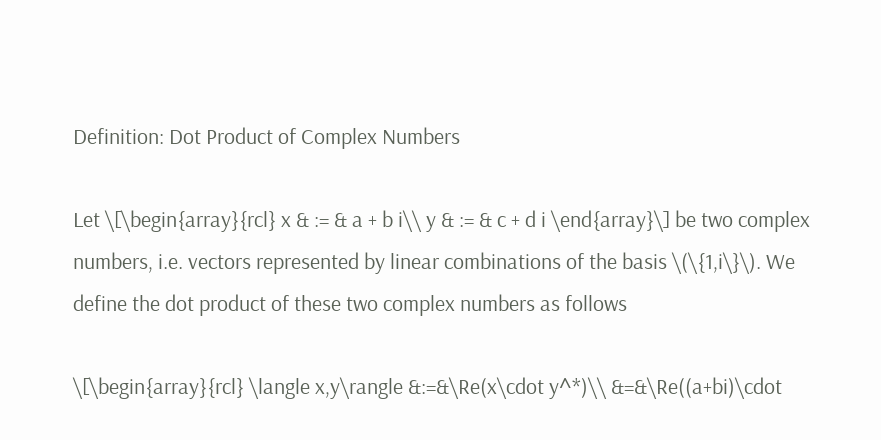Definition: Dot Product of Complex Numbers

Let \[\begin{array}{rcl} x & := & a + b i\\ y & := & c + d i \end{array}\] be two complex numbers, i.e. vectors represented by linear combinations of the basis \(\{1,i\}\). We define the dot product of these two complex numbers as follows

\[\begin{array}{rcl} \langle x,y\rangle &:=&\Re(x\cdot y^*)\\ &=&\Re((a+bi)\cdot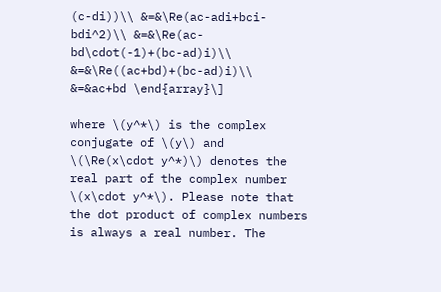(c-di))\\ &=&\Re(ac-adi+bci-bdi^2)\\ &=&\Re(ac-bd\cdot(-1)+(bc-ad)i)\\ &=&\Re((ac+bd)+(bc-ad)i)\\ &=&ac+bd \end{array}\]

where \(y^*\) is the complex conjugate of \(y\) and \(\Re(x\cdot y^*)\) denotes the real part of the complex number \(x\cdot y^*\). Please note that the dot product of complex numbers is always a real number. The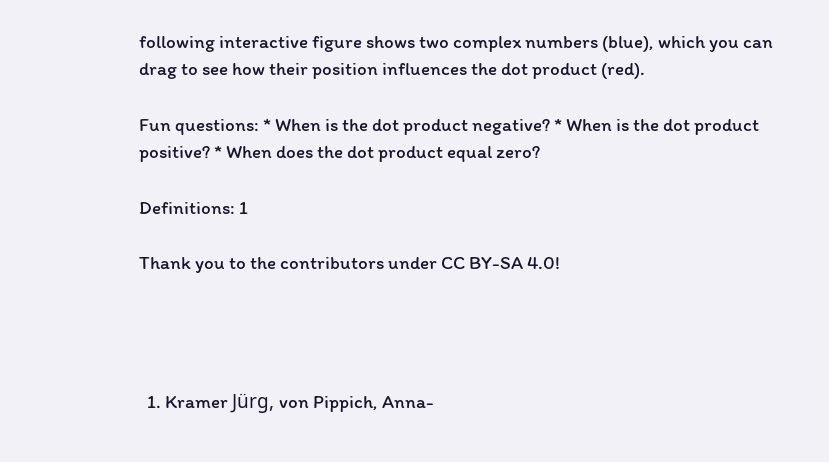following interactive figure shows two complex numbers (blue), which you can drag to see how their position influences the dot product (red).

Fun questions: * When is the dot product negative? * When is the dot product positive? * When does the dot product equal zero?

Definitions: 1

Thank you to the contributors under CC BY-SA 4.0!




  1. Kramer Jürg, von Pippich, Anna-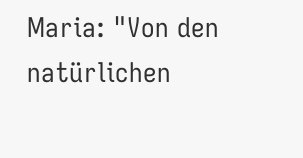Maria: "Von den natürlichen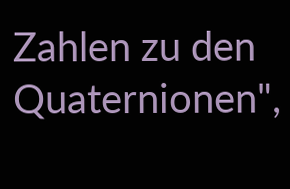Zahlen zu den Quaternionen",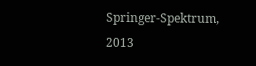Springer-Spektrum, 2013